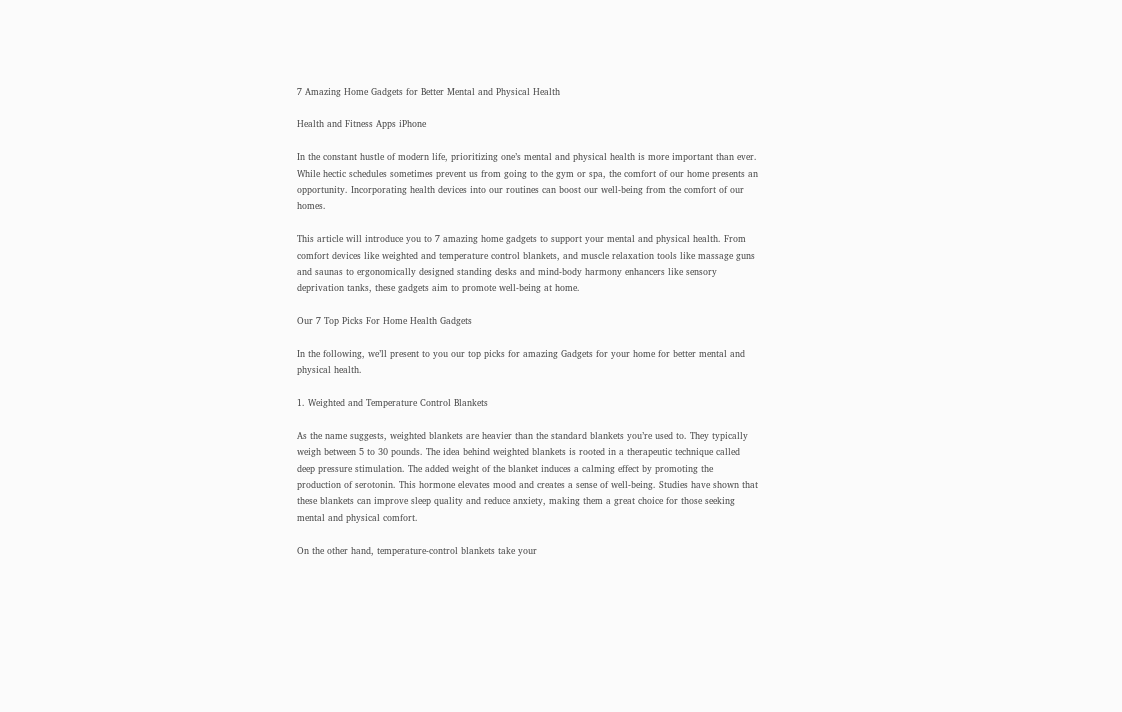7 Amazing Home Gadgets for Better Mental and Physical Health

Health and Fitness Apps iPhone

In the constant hustle of modern life, prioritizing one’s mental and physical health is more important than ever. While hectic schedules sometimes prevent us from going to the gym or spa, the comfort of our home presents an opportunity. Incorporating health devices into our routines can boost our well-being from the comfort of our homes.

This article will introduce you to 7 amazing home gadgets to support your mental and physical health. From comfort devices like weighted and temperature control blankets, and muscle relaxation tools like massage guns and saunas to ergonomically designed standing desks and mind-body harmony enhancers like sensory deprivation tanks, these gadgets aim to promote well-being at home.

Our 7 Top Picks For Home Health Gadgets

In the following, we’ll present to you our top picks for amazing Gadgets for your home for better mental and physical health.

1. Weighted and Temperature Control Blankets

As the name suggests, weighted blankets are heavier than the standard blankets you’re used to. They typically weigh between 5 to 30 pounds. The idea behind weighted blankets is rooted in a therapeutic technique called deep pressure stimulation. The added weight of the blanket induces a calming effect by promoting the production of serotonin. This hormone elevates mood and creates a sense of well-being. Studies have shown that these blankets can improve sleep quality and reduce anxiety, making them a great choice for those seeking mental and physical comfort.

On the other hand, temperature-control blankets take your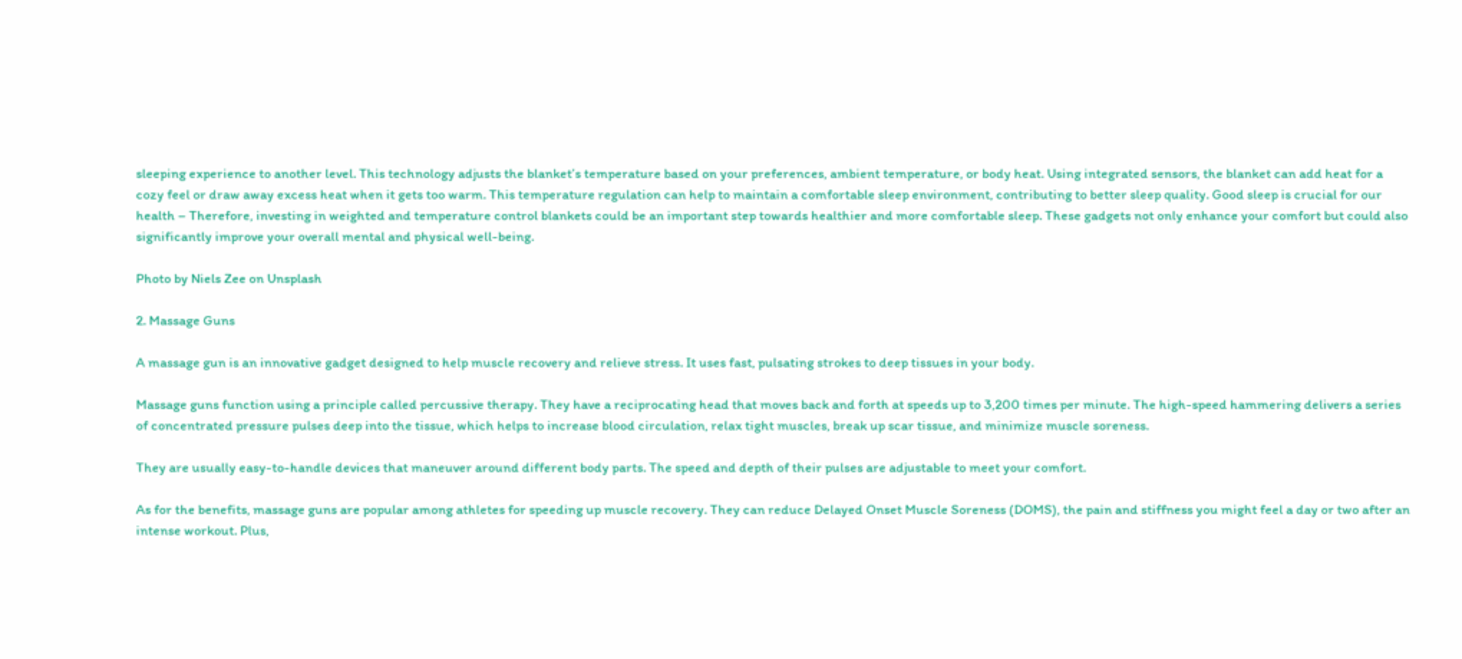sleeping experience to another level. This technology adjusts the blanket’s temperature based on your preferences, ambient temperature, or body heat. Using integrated sensors, the blanket can add heat for a cozy feel or draw away excess heat when it gets too warm. This temperature regulation can help to maintain a comfortable sleep environment, contributing to better sleep quality. Good sleep is crucial for our health – Therefore, investing in weighted and temperature control blankets could be an important step towards healthier and more comfortable sleep. These gadgets not only enhance your comfort but could also significantly improve your overall mental and physical well-being.

Photo by Niels Zee on Unsplash

2. Massage Guns

A massage gun is an innovative gadget designed to help muscle recovery and relieve stress. It uses fast, pulsating strokes to deep tissues in your body.

Massage guns function using a principle called percussive therapy. They have a reciprocating head that moves back and forth at speeds up to 3,200 times per minute. The high-speed hammering delivers a series of concentrated pressure pulses deep into the tissue, which helps to increase blood circulation, relax tight muscles, break up scar tissue, and minimize muscle soreness.

They are usually easy-to-handle devices that maneuver around different body parts. The speed and depth of their pulses are adjustable to meet your comfort.

As for the benefits, massage guns are popular among athletes for speeding up muscle recovery. They can reduce Delayed Onset Muscle Soreness (DOMS), the pain and stiffness you might feel a day or two after an intense workout. Plus,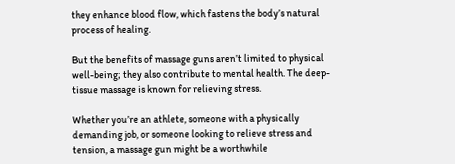they enhance blood flow, which fastens the body’s natural process of healing.

But the benefits of massage guns aren’t limited to physical well-being; they also contribute to mental health. The deep-tissue massage is known for relieving stress.

Whether you’re an athlete, someone with a physically demanding job, or someone looking to relieve stress and tension, a massage gun might be a worthwhile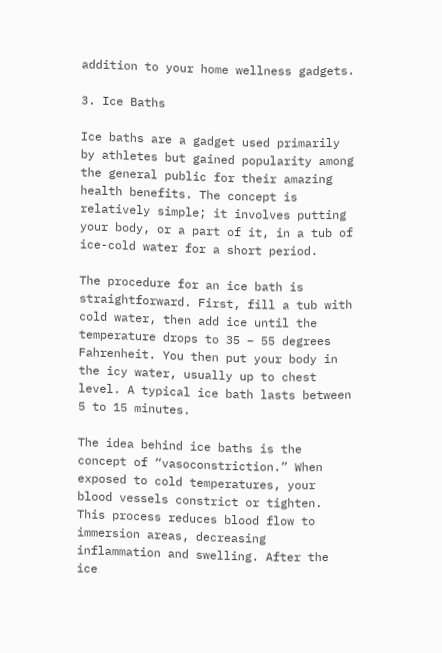addition to your home wellness gadgets.

3. Ice Baths

Ice baths are a gadget used primarily by athletes but gained popularity among the general public for their amazing health benefits. The concept is relatively simple; it involves putting your body, or a part of it, in a tub of ice-cold water for a short period.

The procedure for an ice bath is straightforward. First, fill a tub with cold water, then add ice until the temperature drops to 35 – 55 degrees Fahrenheit. You then put your body in the icy water, usually up to chest level. A typical ice bath lasts between 5 to 15 minutes.

The idea behind ice baths is the concept of “vasoconstriction.” When exposed to cold temperatures, your blood vessels constrict or tighten. This process reduces blood flow to immersion areas, decreasing inflammation and swelling. After the ice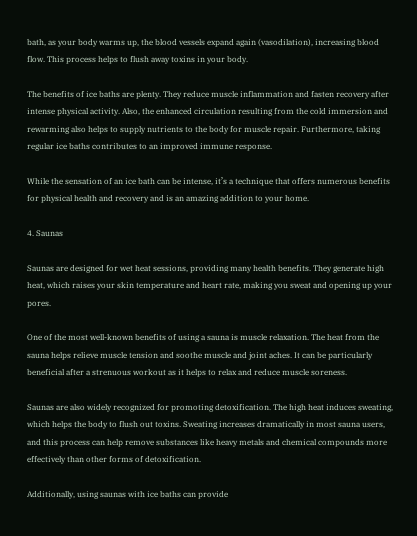bath, as your body warms up, the blood vessels expand again (vasodilation), increasing blood flow. This process helps to flush away toxins in your body.

The benefits of ice baths are plenty. They reduce muscle inflammation and fasten recovery after intense physical activity. Also, the enhanced circulation resulting from the cold immersion and rewarming also helps to supply nutrients to the body for muscle repair. Furthermore, taking regular ice baths contributes to an improved immune response.

While the sensation of an ice bath can be intense, it’s a technique that offers numerous benefits for physical health and recovery and is an amazing addition to your home.

4. Saunas

Saunas are designed for wet heat sessions, providing many health benefits. They generate high heat, which raises your skin temperature and heart rate, making you sweat and opening up your pores.

One of the most well-known benefits of using a sauna is muscle relaxation. The heat from the sauna helps relieve muscle tension and soothe muscle and joint aches. It can be particularly beneficial after a strenuous workout as it helps to relax and reduce muscle soreness.

Saunas are also widely recognized for promoting detoxification. The high heat induces sweating, which helps the body to flush out toxins. Sweating increases dramatically in most sauna users, and this process can help remove substances like heavy metals and chemical compounds more effectively than other forms of detoxification.

Additionally, using saunas with ice baths can provide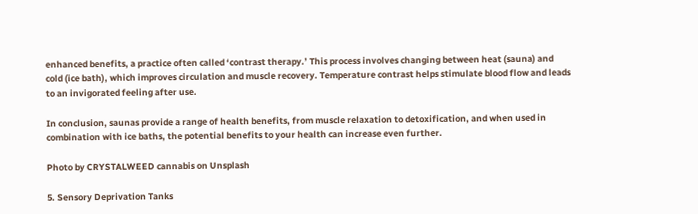enhanced benefits, a practice often called ‘contrast therapy.’ This process involves changing between heat (sauna) and cold (ice bath), which improves circulation and muscle recovery. Temperature contrast helps stimulate blood flow and leads to an invigorated feeling after use.

In conclusion, saunas provide a range of health benefits, from muscle relaxation to detoxification, and when used in combination with ice baths, the potential benefits to your health can increase even further.

Photo by CRYSTALWEED cannabis on Unsplash

5. Sensory Deprivation Tanks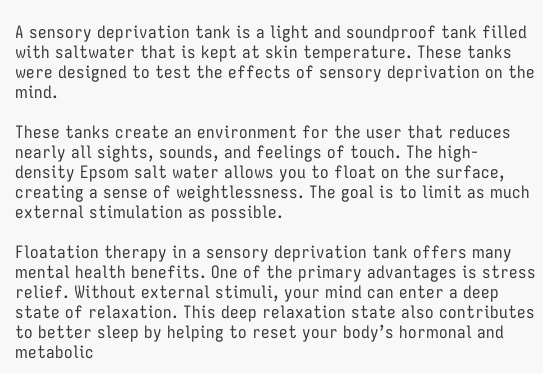A sensory deprivation tank is a light and soundproof tank filled with saltwater that is kept at skin temperature. These tanks were designed to test the effects of sensory deprivation on the mind.

These tanks create an environment for the user that reduces nearly all sights, sounds, and feelings of touch. The high-density Epsom salt water allows you to float on the surface, creating a sense of weightlessness. The goal is to limit as much external stimulation as possible.

Floatation therapy in a sensory deprivation tank offers many mental health benefits. One of the primary advantages is stress relief. Without external stimuli, your mind can enter a deep state of relaxation. This deep relaxation state also contributes to better sleep by helping to reset your body’s hormonal and metabolic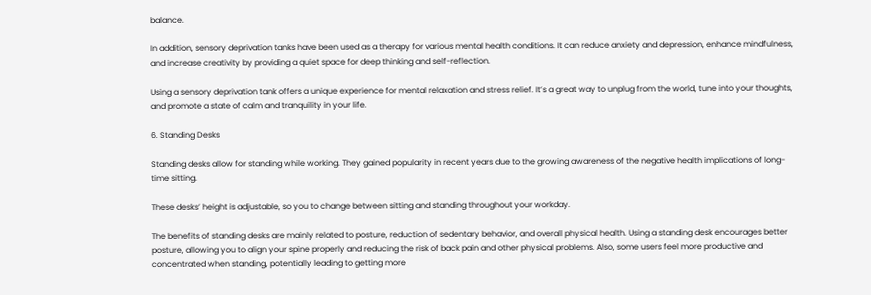balance.

In addition, sensory deprivation tanks have been used as a therapy for various mental health conditions. It can reduce anxiety and depression, enhance mindfulness, and increase creativity by providing a quiet space for deep thinking and self-reflection.

Using a sensory deprivation tank offers a unique experience for mental relaxation and stress relief. It’s a great way to unplug from the world, tune into your thoughts, and promote a state of calm and tranquility in your life.

6. Standing Desks

Standing desks allow for standing while working. They gained popularity in recent years due to the growing awareness of the negative health implications of long-time sitting.

These desks’ height is adjustable, so you to change between sitting and standing throughout your workday.

The benefits of standing desks are mainly related to posture, reduction of sedentary behavior, and overall physical health. Using a standing desk encourages better posture, allowing you to align your spine properly and reducing the risk of back pain and other physical problems. Also, some users feel more productive and concentrated when standing, potentially leading to getting more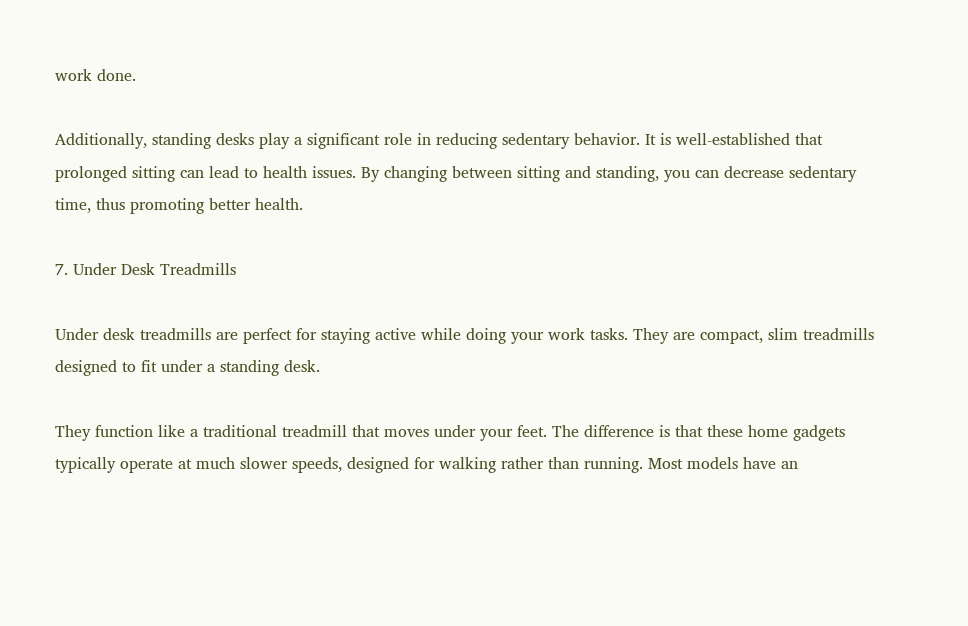work done.

Additionally, standing desks play a significant role in reducing sedentary behavior. It is well-established that prolonged sitting can lead to health issues. By changing between sitting and standing, you can decrease sedentary time, thus promoting better health.

7. Under Desk Treadmills

Under desk treadmills are perfect for staying active while doing your work tasks. They are compact, slim treadmills designed to fit under a standing desk.

They function like a traditional treadmill that moves under your feet. The difference is that these home gadgets typically operate at much slower speeds, designed for walking rather than running. Most models have an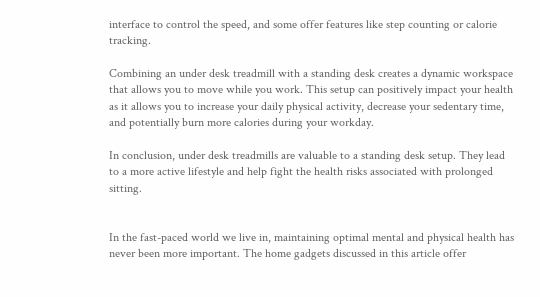interface to control the speed, and some offer features like step counting or calorie tracking.

Combining an under desk treadmill with a standing desk creates a dynamic workspace that allows you to move while you work. This setup can positively impact your health as it allows you to increase your daily physical activity, decrease your sedentary time, and potentially burn more calories during your workday.

In conclusion, under desk treadmills are valuable to a standing desk setup. They lead to a more active lifestyle and help fight the health risks associated with prolonged sitting.


In the fast-paced world we live in, maintaining optimal mental and physical health has never been more important. The home gadgets discussed in this article offer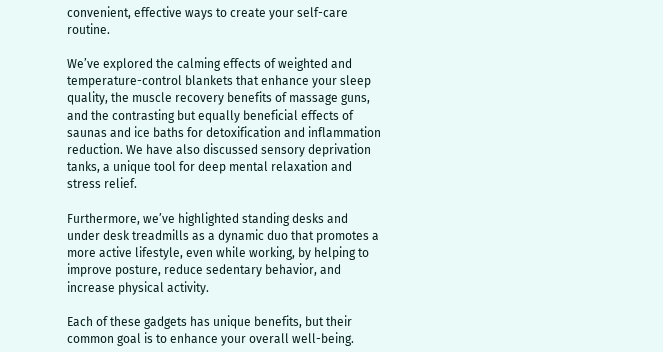convenient, effective ways to create your self-care routine.

We’ve explored the calming effects of weighted and temperature-control blankets that enhance your sleep quality, the muscle recovery benefits of massage guns, and the contrasting but equally beneficial effects of saunas and ice baths for detoxification and inflammation reduction. We have also discussed sensory deprivation tanks, a unique tool for deep mental relaxation and stress relief.

Furthermore, we’ve highlighted standing desks and under desk treadmills as a dynamic duo that promotes a more active lifestyle, even while working, by helping to improve posture, reduce sedentary behavior, and increase physical activity.

Each of these gadgets has unique benefits, but their common goal is to enhance your overall well-being.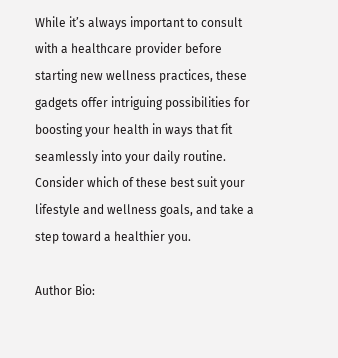While it’s always important to consult with a healthcare provider before starting new wellness practices, these gadgets offer intriguing possibilities for boosting your health in ways that fit seamlessly into your daily routine. Consider which of these best suit your lifestyle and wellness goals, and take a step toward a healthier you.

Author Bio: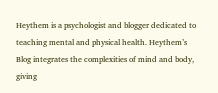Heythem is a psychologist and blogger dedicated to teaching mental and physical health. Heythem’s Blog integrates the complexities of mind and body, giving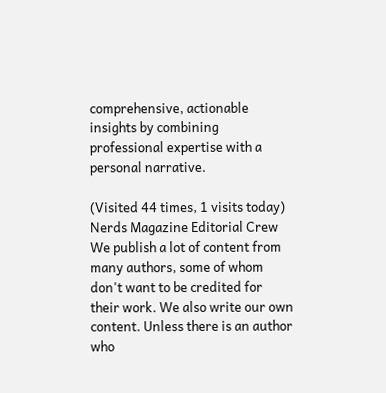comprehensive, actionable insights by combining professional expertise with a personal narrative.

(Visited 44 times, 1 visits today)
Nerds Magazine Editorial Crew
We publish a lot of content from many authors, some of whom don't want to be credited for their work. We also write our own content. Unless there is an author who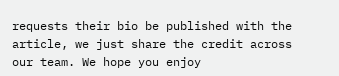requests their bio be published with the article, we just share the credit across our team. We hope you enjoy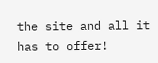the site and all it has to offer!